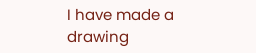I have made a drawing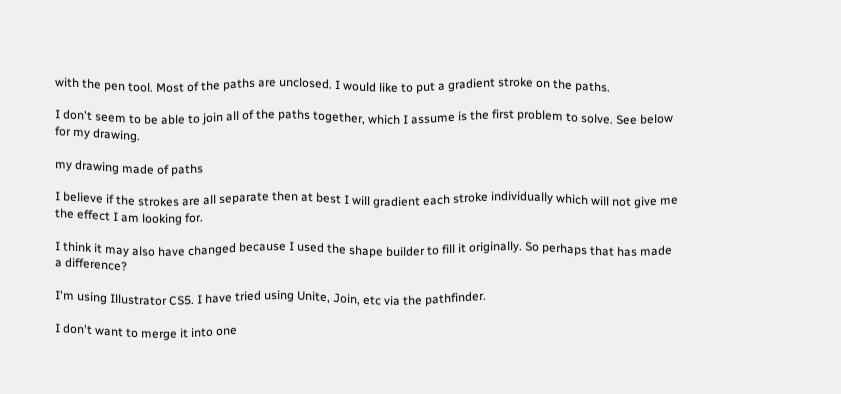with the pen tool. Most of the paths are unclosed. I would like to put a gradient stroke on the paths.

I don't seem to be able to join all of the paths together, which I assume is the first problem to solve. See below for my drawing.

my drawing made of paths

I believe if the strokes are all separate then at best I will gradient each stroke individually which will not give me the effect I am looking for.

I think it may also have changed because I used the shape builder to fill it originally. So perhaps that has made a difference?

I'm using Illustrator CS5. I have tried using Unite, Join, etc via the pathfinder.

I don't want to merge it into one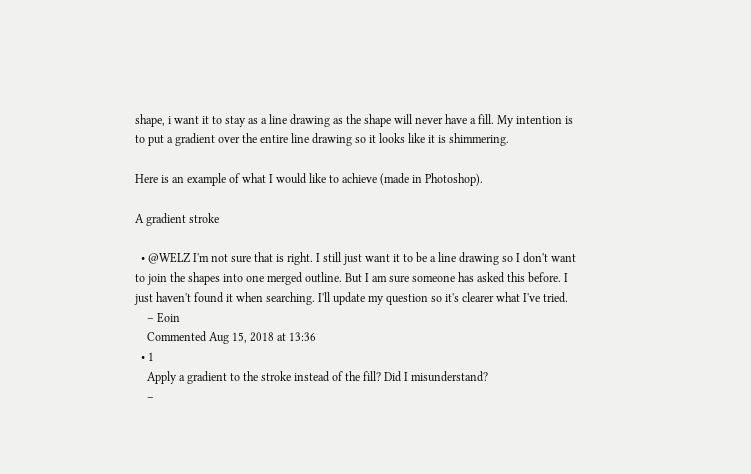shape, i want it to stay as a line drawing as the shape will never have a fill. My intention is to put a gradient over the entire line drawing so it looks like it is shimmering.

Here is an example of what I would like to achieve (made in Photoshop).

A gradient stroke

  • @WELZ I'm not sure that is right. I still just want it to be a line drawing so I don't want to join the shapes into one merged outline. But I am sure someone has asked this before. I just haven't found it when searching. I'll update my question so it's clearer what I've tried.
    – Eoin
    Commented Aug 15, 2018 at 13:36
  • 1
    Apply a gradient to the stroke instead of the fill? Did I misunderstand?
    –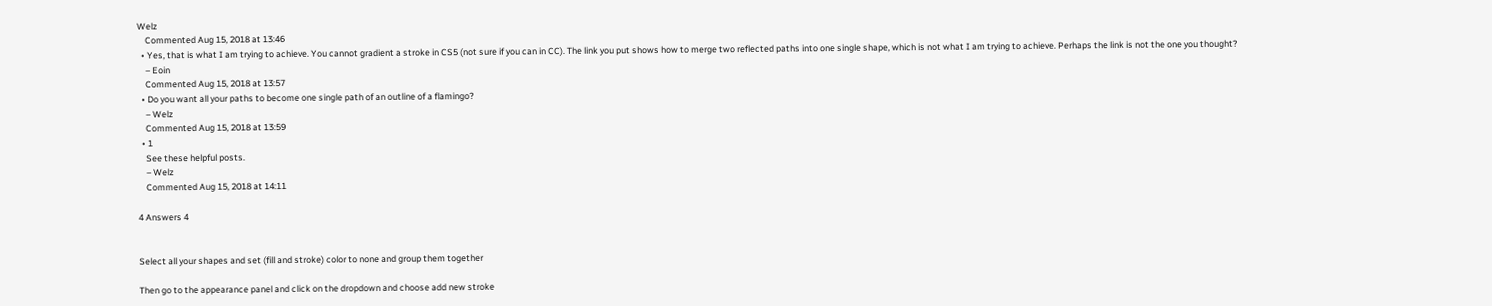Welz
    Commented Aug 15, 2018 at 13:46
  • Yes, that is what I am trying to achieve. You cannot gradient a stroke in CS5 (not sure if you can in CC). The link you put shows how to merge two reflected paths into one single shape, which is not what I am trying to achieve. Perhaps the link is not the one you thought?
    – Eoin
    Commented Aug 15, 2018 at 13:57
  • Do you want all your paths to become one single path of an outline of a flamingo?
    – Welz
    Commented Aug 15, 2018 at 13:59
  • 1
    See these helpful posts.
    – Welz
    Commented Aug 15, 2018 at 14:11

4 Answers 4


Select all your shapes and set (fill and stroke) color to none and group them together

Then go to the appearance panel and click on the dropdown and choose add new stroke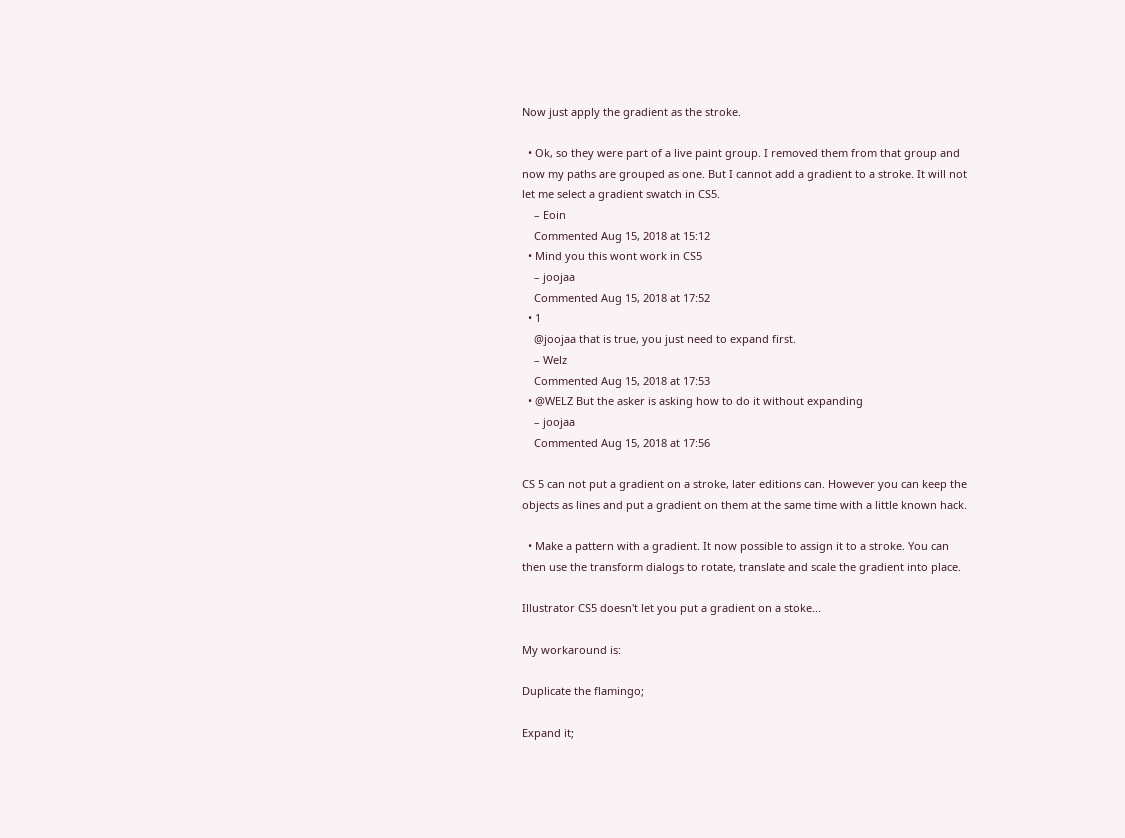Now just apply the gradient as the stroke.

  • Ok, so they were part of a live paint group. I removed them from that group and now my paths are grouped as one. But I cannot add a gradient to a stroke. It will not let me select a gradient swatch in CS5.
    – Eoin
    Commented Aug 15, 2018 at 15:12
  • Mind you this wont work in CS5
    – joojaa
    Commented Aug 15, 2018 at 17:52
  • 1
    @joojaa that is true, you just need to expand first.
    – Welz
    Commented Aug 15, 2018 at 17:53
  • @WELZ But the asker is asking how to do it without expanding
    – joojaa
    Commented Aug 15, 2018 at 17:56

CS 5 can not put a gradient on a stroke, later editions can. However you can keep the objects as lines and put a gradient on them at the same time with a little known hack.

  • Make a pattern with a gradient. It now possible to assign it to a stroke. You can then use the transform dialogs to rotate, translate and scale the gradient into place.

Illustrator CS5 doesn't let you put a gradient on a stoke...

My workaround is:

Duplicate the flamingo;

Expand it;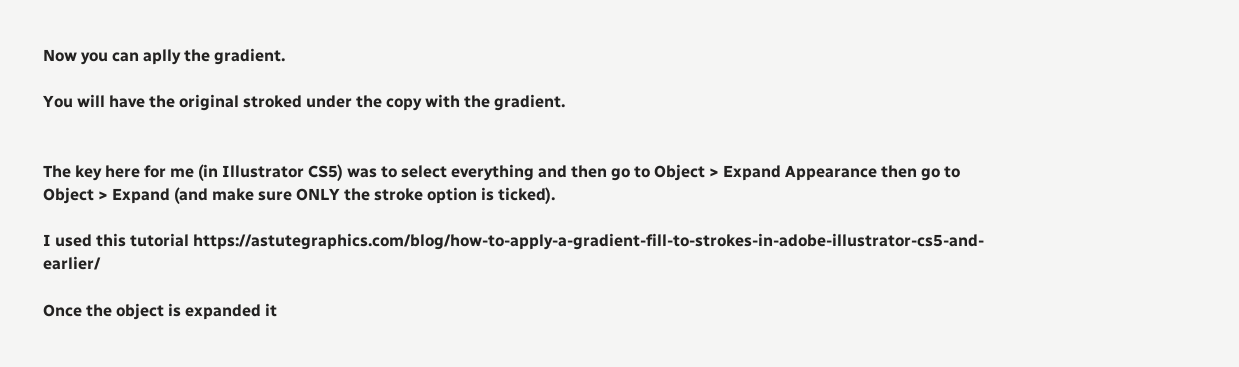Now you can aplly the gradient.

You will have the original stroked under the copy with the gradient.


The key here for me (in Illustrator CS5) was to select everything and then go to Object > Expand Appearance then go to Object > Expand (and make sure ONLY the stroke option is ticked).

I used this tutorial https://astutegraphics.com/blog/how-to-apply-a-gradient-fill-to-strokes-in-adobe-illustrator-cs5-and-earlier/

Once the object is expanded it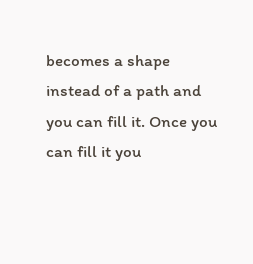becomes a shape instead of a path and you can fill it. Once you can fill it you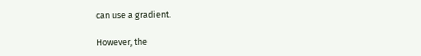can use a gradient.

However, the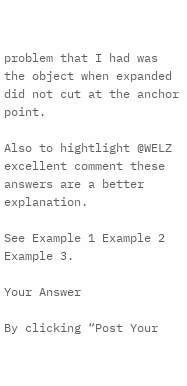problem that I had was the object when expanded did not cut at the anchor point.

Also to hightlight @WELZ excellent comment these answers are a better explanation.

See Example 1 Example 2 Example 3.

Your Answer

By clicking “Post Your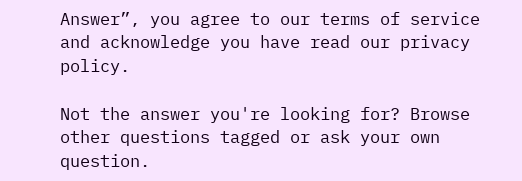Answer”, you agree to our terms of service and acknowledge you have read our privacy policy.

Not the answer you're looking for? Browse other questions tagged or ask your own question.